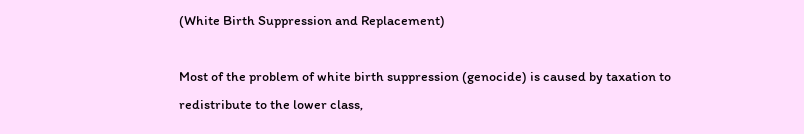(White Birth Suppression and Replacement)

Most of the problem of white birth suppression (genocide) is caused by taxation to redistribute to the lower class,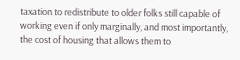taxation to redistribute to older folks still capable of working even if only marginally, and most importantly, the cost of housing that allows them to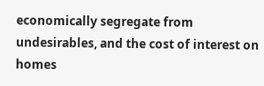economically segregate from undesirables, and the cost of interest on homes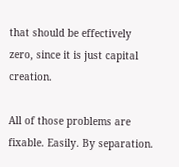that should be effectively zero, since it is just capital creation.

All of those problems are fixable. Easily. By separation.